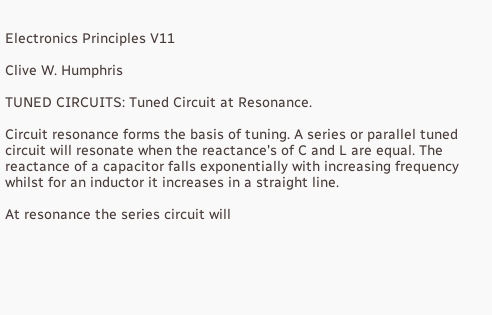Electronics Principles V11

Clive W. Humphris

TUNED CIRCUITS: Tuned Circuit at Resonance.

Circuit resonance forms the basis of tuning. A series or parallel tuned circuit will resonate when the reactance's of C and L are equal. The reactance of a capacitor falls exponentially with increasing frequency whilst for an inductor it increases in a straight line.

At resonance the series circuit will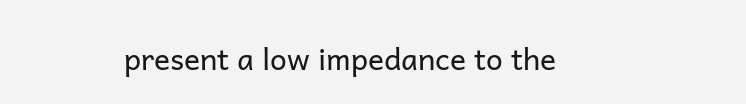present a low impedance to the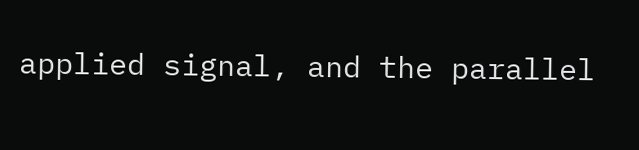applied signal, and the parallel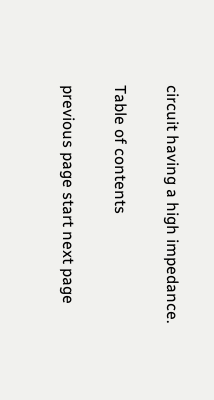circuit having a high impedance.

Table of contents

previous page start next page